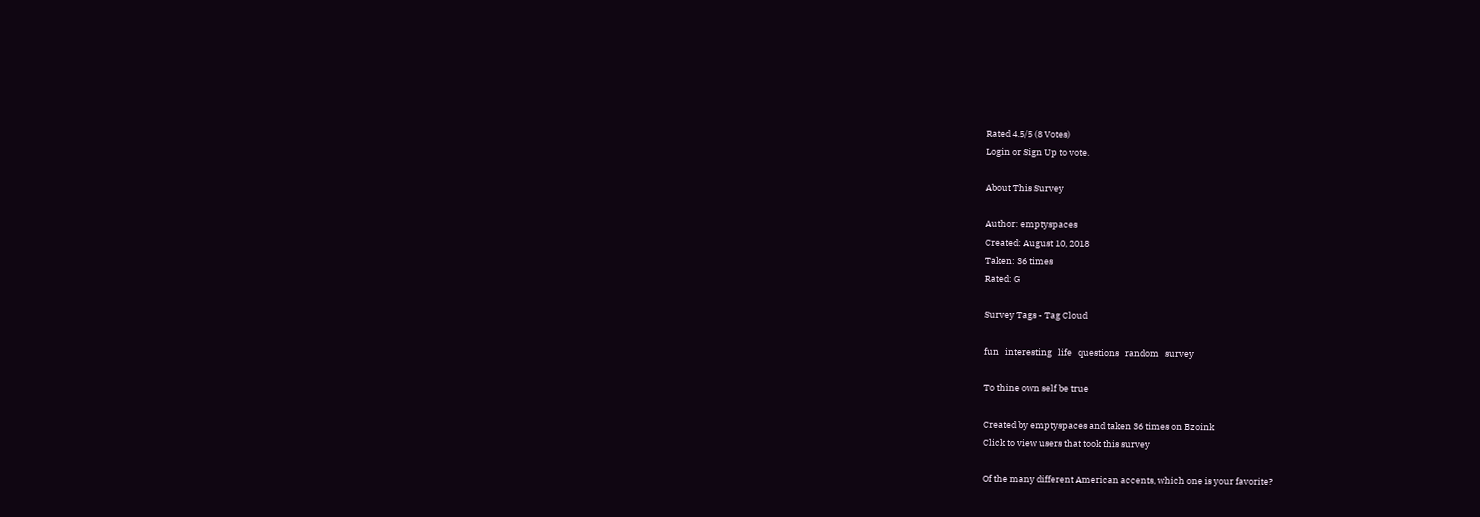Rated 4.5/5 (8 Votes)
Login or Sign Up to vote.

About This Survey

Author: emptyspaces
Created: August 10, 2018
Taken: 36 times
Rated: G

Survey Tags - Tag Cloud

fun   interesting   life   questions   random   survey

To thine own self be true

Created by emptyspaces and taken 36 times on Bzoink
Click to view users that took this survey

Of the many different American accents, which one is your favorite?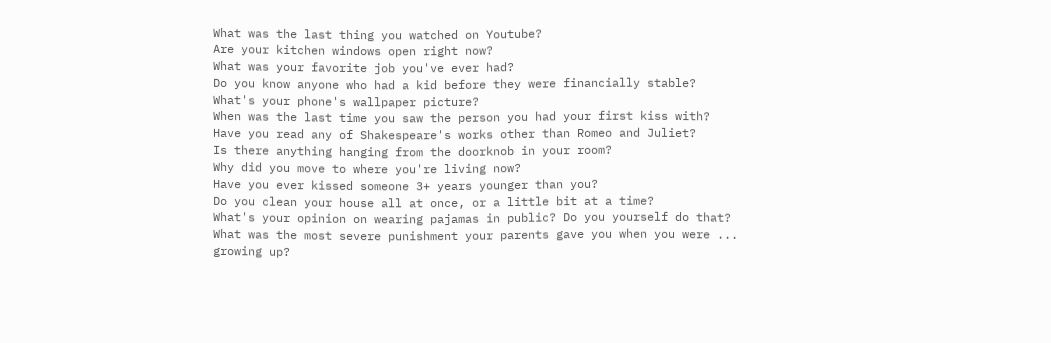What was the last thing you watched on Youtube?
Are your kitchen windows open right now?
What was your favorite job you've ever had?
Do you know anyone who had a kid before they were financially stable?
What's your phone's wallpaper picture?
When was the last time you saw the person you had your first kiss with?
Have you read any of Shakespeare's works other than Romeo and Juliet?
Is there anything hanging from the doorknob in your room?
Why did you move to where you're living now?
Have you ever kissed someone 3+ years younger than you?
Do you clean your house all at once, or a little bit at a time?
What's your opinion on wearing pajamas in public? Do you yourself do that?
What was the most severe punishment your parents gave you when you were ...
growing up?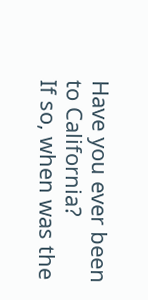Have you ever been to California?
If so, when was the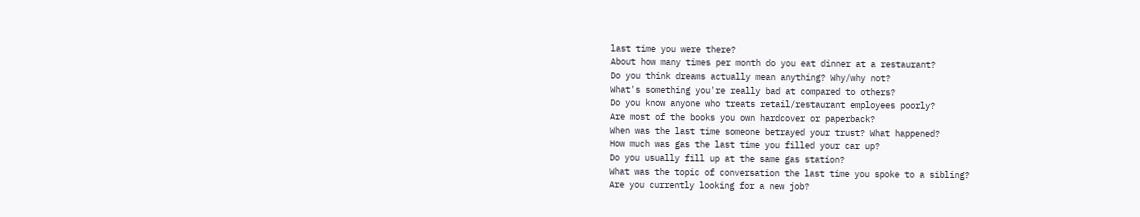last time you were there?
About how many times per month do you eat dinner at a restaurant?
Do you think dreams actually mean anything? Why/why not?
What's something you're really bad at compared to others?
Do you know anyone who treats retail/restaurant employees poorly?
Are most of the books you own hardcover or paperback?
When was the last time someone betrayed your trust? What happened?
How much was gas the last time you filled your car up?
Do you usually fill up at the same gas station?
What was the topic of conversation the last time you spoke to a sibling?
Are you currently looking for a new job?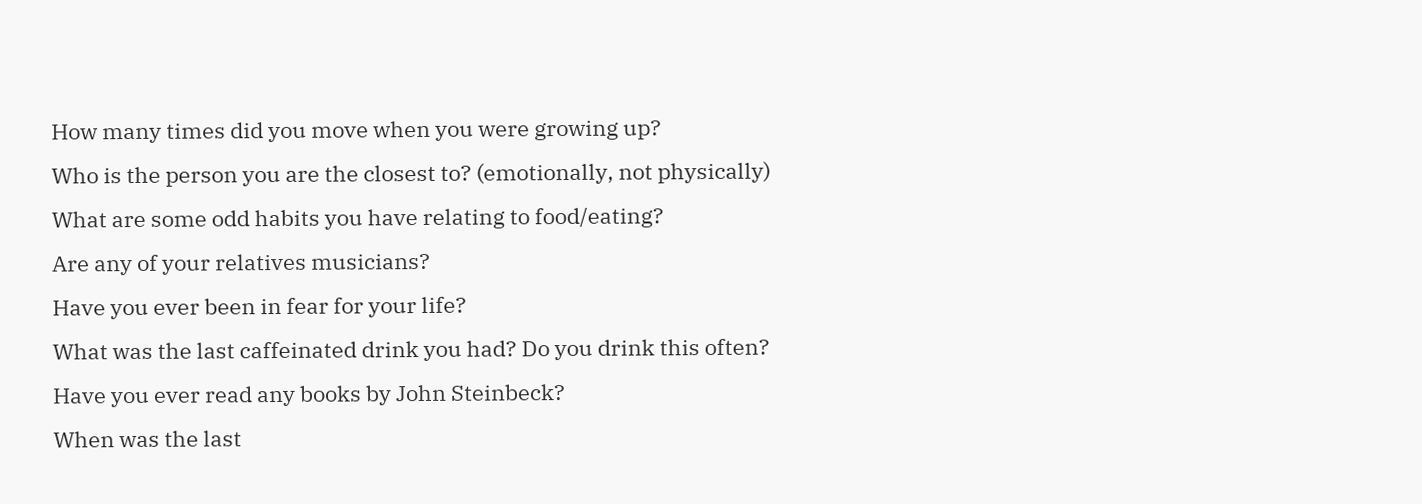How many times did you move when you were growing up?
Who is the person you are the closest to? (emotionally, not physically)
What are some odd habits you have relating to food/eating?
Are any of your relatives musicians?
Have you ever been in fear for your life?
What was the last caffeinated drink you had? Do you drink this often?
Have you ever read any books by John Steinbeck?
When was the last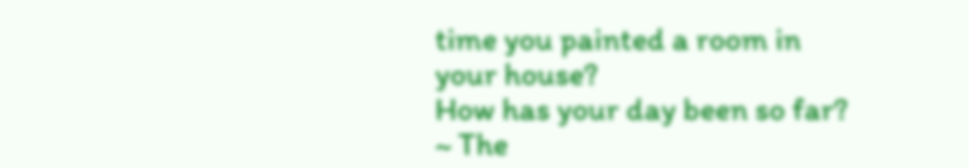time you painted a room in your house?
How has your day been so far?
~ The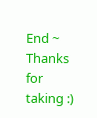End ~ Thanks for taking :)